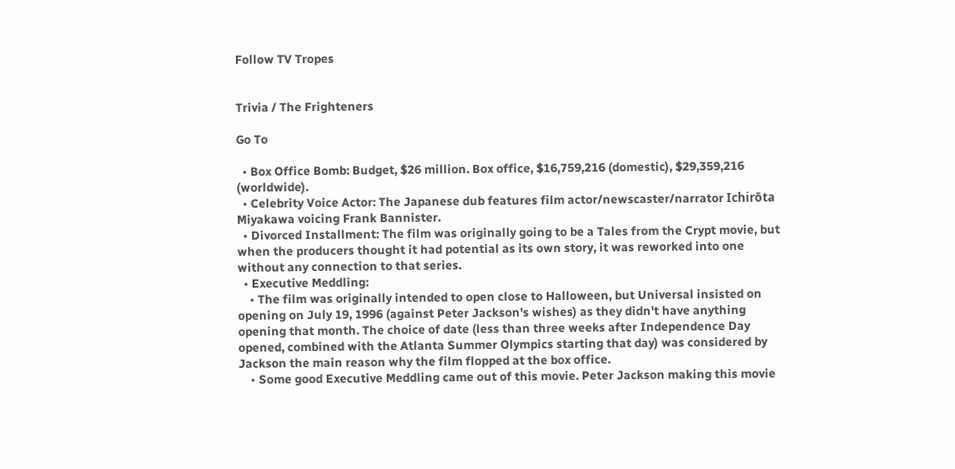Follow TV Tropes


Trivia / The Frighteners

Go To

  • Box Office Bomb: Budget, $26 million. Box office, $16,759,216 (domestic), $29,359,216 (worldwide).
  • Celebrity Voice Actor: The Japanese dub features film actor/newscaster/narrator Ichirōta Miyakawa voicing Frank Bannister.
  • Divorced Installment: The film was originally going to be a Tales from the Crypt movie, but when the producers thought it had potential as its own story, it was reworked into one without any connection to that series.
  • Executive Meddling:
    • The film was originally intended to open close to Halloween, but Universal insisted on opening on July 19, 1996 (against Peter Jackson's wishes) as they didn't have anything opening that month. The choice of date (less than three weeks after Independence Day opened, combined with the Atlanta Summer Olympics starting that day) was considered by Jackson the main reason why the film flopped at the box office.
    • Some good Executive Meddling came out of this movie. Peter Jackson making this movie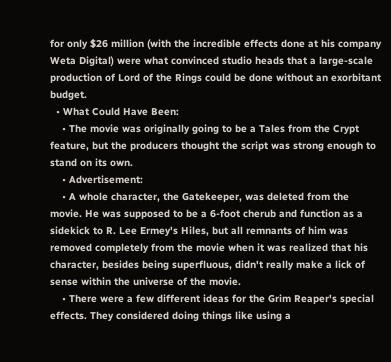for only $26 million (with the incredible effects done at his company Weta Digital) were what convinced studio heads that a large-scale production of Lord of the Rings could be done without an exorbitant budget.
  • What Could Have Been:
    • The movie was originally going to be a Tales from the Crypt feature, but the producers thought the script was strong enough to stand on its own.
    • Advertisement:
    • A whole character, the Gatekeeper, was deleted from the movie. He was supposed to be a 6-foot cherub and function as a sidekick to R. Lee Ermey's Hiles, but all remnants of him was removed completely from the movie when it was realized that his character, besides being superfluous, didn't really make a lick of sense within the universe of the movie.
    • There were a few different ideas for the Grim Reaper's special effects. They considered doing things like using a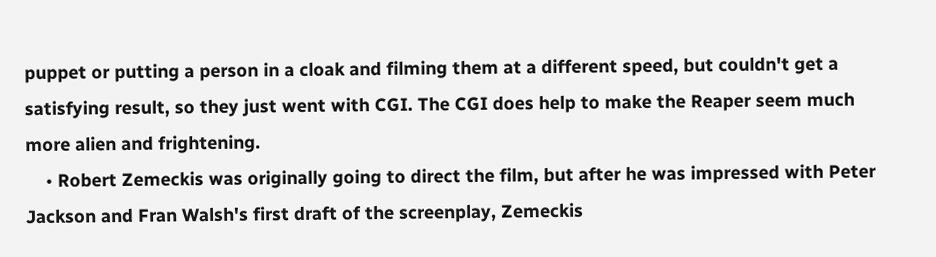puppet or putting a person in a cloak and filming them at a different speed, but couldn't get a satisfying result, so they just went with CGI. The CGI does help to make the Reaper seem much more alien and frightening.
    • Robert Zemeckis was originally going to direct the film, but after he was impressed with Peter Jackson and Fran Walsh's first draft of the screenplay, Zemeckis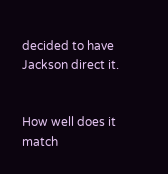decided to have Jackson direct it.


How well does it match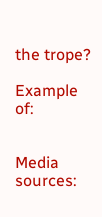the trope?

Example of:


Media sources: